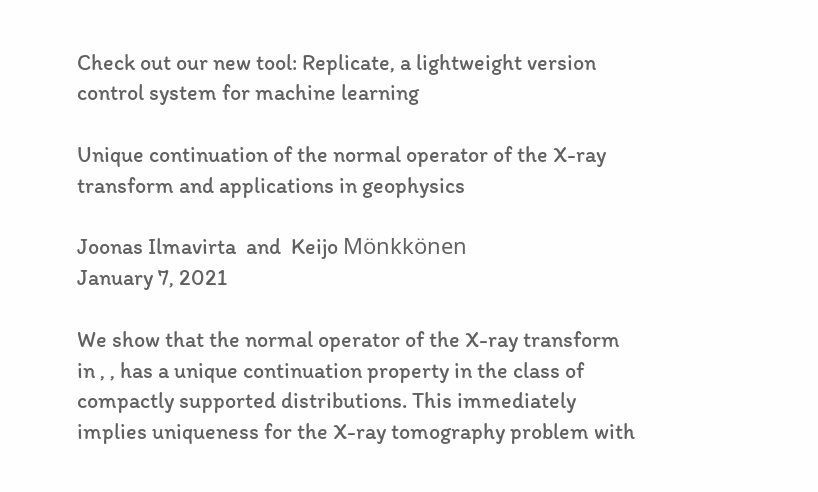Check out our new tool: Replicate, a lightweight version control system for machine learning

Unique continuation of the normal operator of the X-ray transform and applications in geophysics

Joonas Ilmavirta  and  Keijo Mönkkönen
January 7, 2021

We show that the normal operator of the X-ray transform in , , has a unique continuation property in the class of compactly supported distributions. This immediately implies uniqueness for the X-ray tomography problem with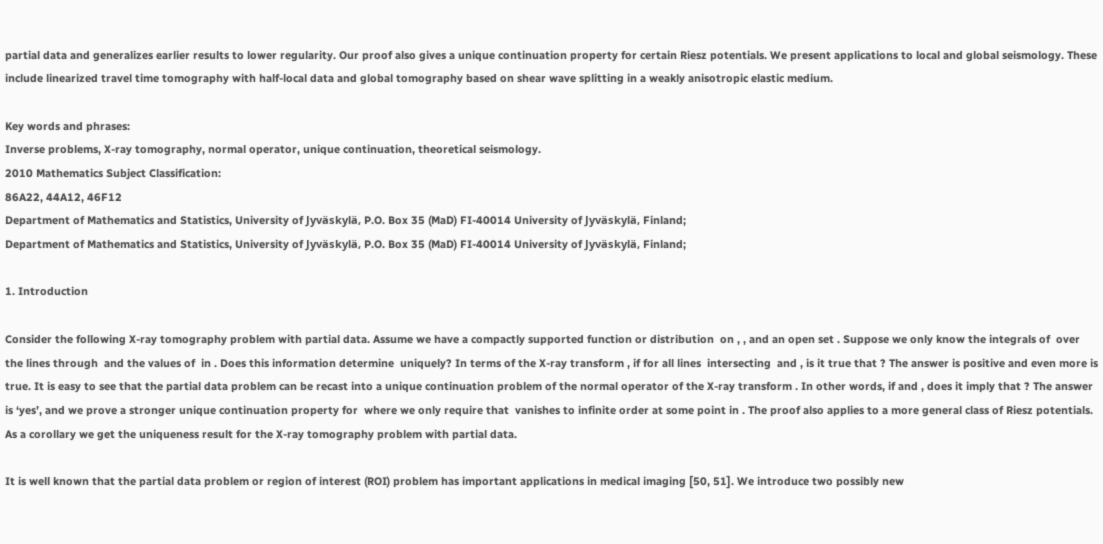partial data and generalizes earlier results to lower regularity. Our proof also gives a unique continuation property for certain Riesz potentials. We present applications to local and global seismology. These include linearized travel time tomography with half-local data and global tomography based on shear wave splitting in a weakly anisotropic elastic medium.

Key words and phrases:
Inverse problems, X-ray tomography, normal operator, unique continuation, theoretical seismology.
2010 Mathematics Subject Classification:
86A22, 44A12, 46F12
Department of Mathematics and Statistics, University of Jyväskylä, P.O. Box 35 (MaD) FI-40014 University of Jyväskylä, Finland;
Department of Mathematics and Statistics, University of Jyväskylä, P.O. Box 35 (MaD) FI-40014 University of Jyväskylä, Finland;

1. Introduction

Consider the following X-ray tomography problem with partial data. Assume we have a compactly supported function or distribution  on , , and an open set . Suppose we only know the integrals of  over the lines through  and the values of  in . Does this information determine  uniquely? In terms of the X-ray transform , if for all lines  intersecting  and , is it true that ? The answer is positive and even more is true. It is easy to see that the partial data problem can be recast into a unique continuation problem of the normal operator of the X-ray transform . In other words, if and , does it imply that ? The answer is ‘yes’, and we prove a stronger unique continuation property for  where we only require that  vanishes to infinite order at some point in . The proof also applies to a more general class of Riesz potentials. As a corollary we get the uniqueness result for the X-ray tomography problem with partial data.

It is well known that the partial data problem or region of interest (ROI) problem has important applications in medical imaging [50, 51]. We introduce two possibly new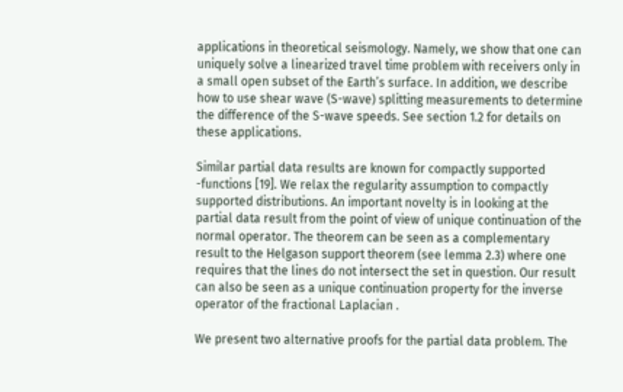applications in theoretical seismology. Namely, we show that one can uniquely solve a linearized travel time problem with receivers only in a small open subset of the Earth’s surface. In addition, we describe how to use shear wave (S-wave) splitting measurements to determine the difference of the S-wave speeds. See section 1.2 for details on these applications.

Similar partial data results are known for compactly supported -functions [19]. We relax the regularity assumption to compactly supported distributions. An important novelty is in looking at the partial data result from the point of view of unique continuation of the normal operator. The theorem can be seen as a complementary result to the Helgason support theorem (see lemma 2.3) where one requires that the lines do not intersect the set in question. Our result can also be seen as a unique continuation property for the inverse operator of the fractional Laplacian .

We present two alternative proofs for the partial data problem. The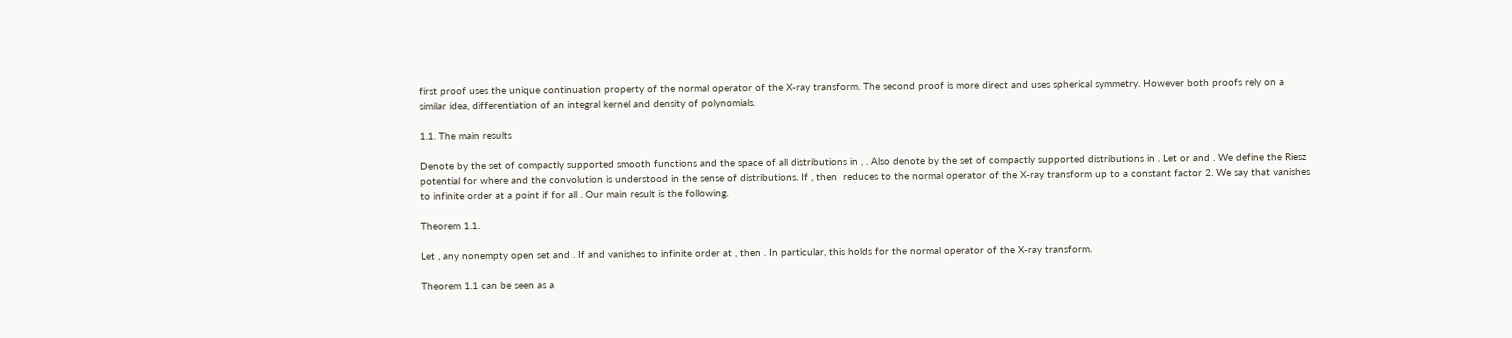first proof uses the unique continuation property of the normal operator of the X-ray transform. The second proof is more direct and uses spherical symmetry. However both proofs rely on a similar idea, differentiation of an integral kernel and density of polynomials.

1.1. The main results

Denote by the set of compactly supported smooth functions and the space of all distributions in , . Also denote by the set of compactly supported distributions in . Let or and . We define the Riesz potential for where and the convolution is understood in the sense of distributions. If , then  reduces to the normal operator of the X-ray transform up to a constant factor 2. We say that vanishes to infinite order at a point if for all . Our main result is the following.

Theorem 1.1.

Let , any nonempty open set and . If and vanishes to infinite order at , then . In particular, this holds for the normal operator of the X-ray transform.

Theorem 1.1 can be seen as a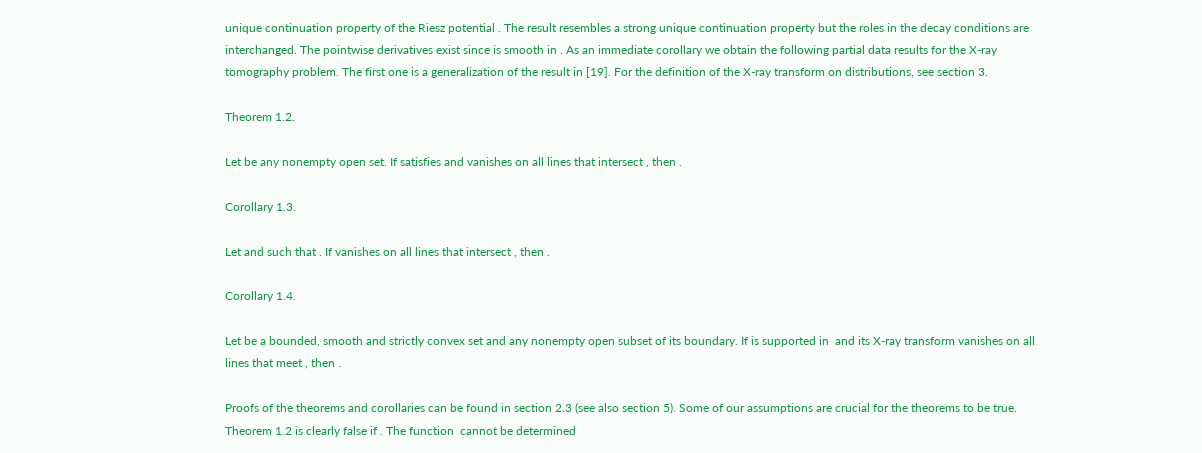unique continuation property of the Riesz potential . The result resembles a strong unique continuation property but the roles in the decay conditions are interchanged. The pointwise derivatives exist since is smooth in . As an immediate corollary we obtain the following partial data results for the X-ray tomography problem. The first one is a generalization of the result in [19]. For the definition of the X-ray transform on distributions, see section 3.

Theorem 1.2.

Let be any nonempty open set. If satisfies and vanishes on all lines that intersect , then .

Corollary 1.3.

Let and such that . If vanishes on all lines that intersect , then .

Corollary 1.4.

Let be a bounded, smooth and strictly convex set and any nonempty open subset of its boundary. If is supported in  and its X-ray transform vanishes on all lines that meet , then .

Proofs of the theorems and corollaries can be found in section 2.3 (see also section 5). Some of our assumptions are crucial for the theorems to be true. Theorem 1.2 is clearly false if . The function  cannot be determined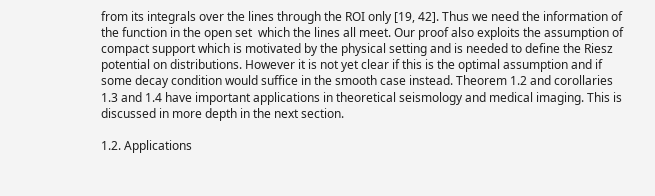from its integrals over the lines through the ROI only [19, 42]. Thus we need the information of the function in the open set  which the lines all meet. Our proof also exploits the assumption of compact support which is motivated by the physical setting and is needed to define the Riesz potential on distributions. However it is not yet clear if this is the optimal assumption and if some decay condition would suffice in the smooth case instead. Theorem 1.2 and corollaries 1.3 and 1.4 have important applications in theoretical seismology and medical imaging. This is discussed in more depth in the next section.

1.2. Applications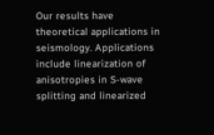Our results have theoretical applications in seismology. Applications include linearization of anisotropies in S-wave splitting and linearized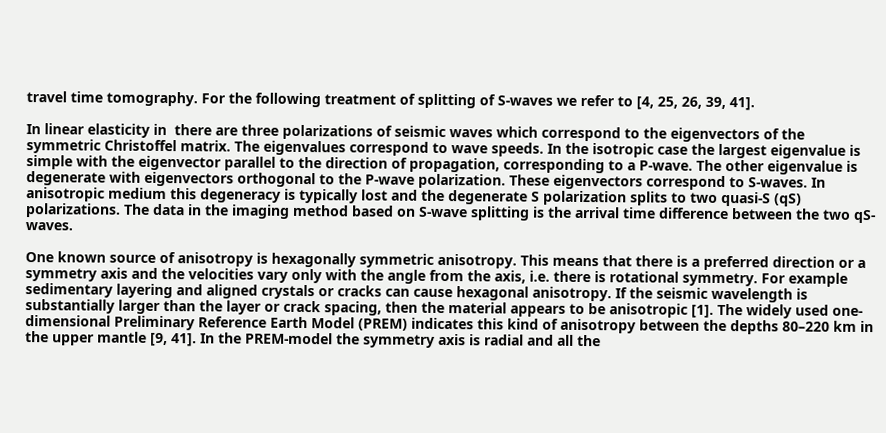travel time tomography. For the following treatment of splitting of S-waves we refer to [4, 25, 26, 39, 41].

In linear elasticity in  there are three polarizations of seismic waves which correspond to the eigenvectors of the symmetric Christoffel matrix. The eigenvalues correspond to wave speeds. In the isotropic case the largest eigenvalue is simple with the eigenvector parallel to the direction of propagation, corresponding to a P-wave. The other eigenvalue is degenerate with eigenvectors orthogonal to the P-wave polarization. These eigenvectors correspond to S-waves. In anisotropic medium this degeneracy is typically lost and the degenerate S polarization splits to two quasi-S (qS) polarizations. The data in the imaging method based on S-wave splitting is the arrival time difference between the two qS-waves.

One known source of anisotropy is hexagonally symmetric anisotropy. This means that there is a preferred direction or a symmetry axis and the velocities vary only with the angle from the axis, i.e. there is rotational symmetry. For example sedimentary layering and aligned crystals or cracks can cause hexagonal anisotropy. If the seismic wavelength is substantially larger than the layer or crack spacing, then the material appears to be anisotropic [1]. The widely used one-dimensional Preliminary Reference Earth Model (PREM) indicates this kind of anisotropy between the depths 80–220 km in the upper mantle [9, 41]. In the PREM-model the symmetry axis is radial and all the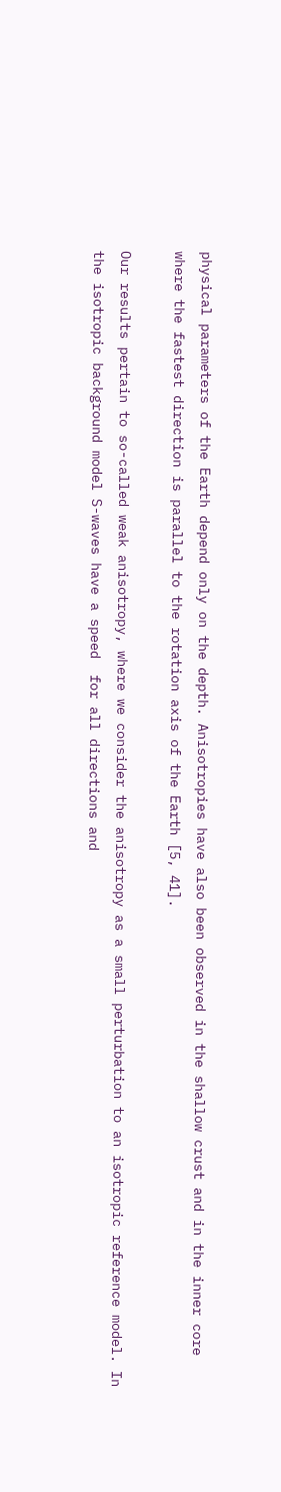physical parameters of the Earth depend only on the depth. Anisotropies have also been observed in the shallow crust and in the inner core where the fastest direction is parallel to the rotation axis of the Earth [5, 41].

Our results pertain to so-called weak anisotropy, where we consider the anisotropy as a small perturbation to an isotropic reference model. In the isotropic background model S-waves have a speed  for all directions and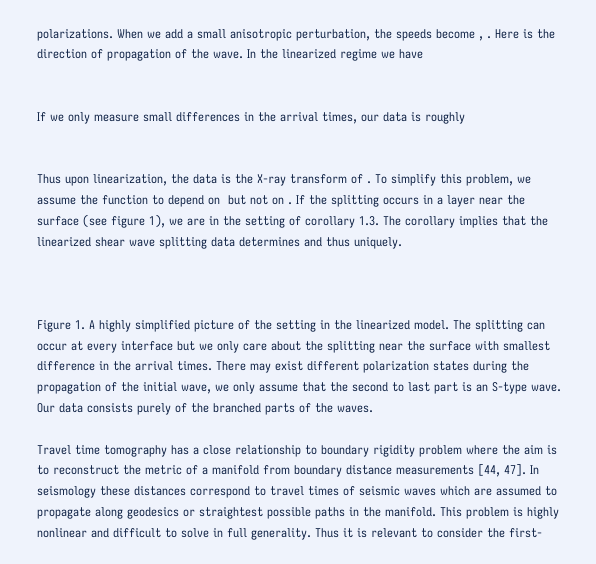polarizations. When we add a small anisotropic perturbation, the speeds become , . Here is the direction of propagation of the wave. In the linearized regime we have


If we only measure small differences in the arrival times, our data is roughly


Thus upon linearization, the data is the X-ray transform of . To simplify this problem, we assume the function to depend on  but not on . If the splitting occurs in a layer near the surface (see figure 1), we are in the setting of corollary 1.3. The corollary implies that the linearized shear wave splitting data determines and thus uniquely.



Figure 1. A highly simplified picture of the setting in the linearized model. The splitting can occur at every interface but we only care about the splitting near the surface with smallest difference in the arrival times. There may exist different polarization states during the propagation of the initial wave, we only assume that the second to last part is an S-type wave. Our data consists purely of the branched parts of the waves.

Travel time tomography has a close relationship to boundary rigidity problem where the aim is to reconstruct the metric of a manifold from boundary distance measurements [44, 47]. In seismology these distances correspond to travel times of seismic waves which are assumed to propagate along geodesics or straightest possible paths in the manifold. This problem is highly nonlinear and difficult to solve in full generality. Thus it is relevant to consider the first-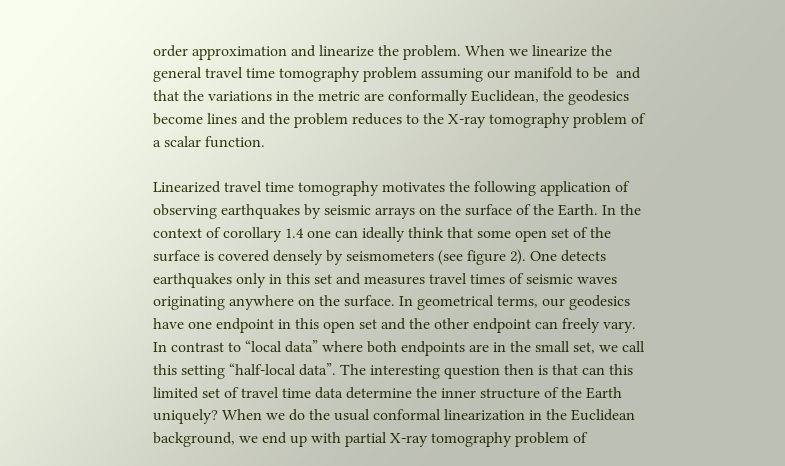order approximation and linearize the problem. When we linearize the general travel time tomography problem assuming our manifold to be  and that the variations in the metric are conformally Euclidean, the geodesics become lines and the problem reduces to the X-ray tomography problem of a scalar function.

Linearized travel time tomography motivates the following application of observing earthquakes by seismic arrays on the surface of the Earth. In the context of corollary 1.4 one can ideally think that some open set of the surface is covered densely by seismometers (see figure 2). One detects earthquakes only in this set and measures travel times of seismic waves originating anywhere on the surface. In geometrical terms, our geodesics have one endpoint in this open set and the other endpoint can freely vary. In contrast to “local data” where both endpoints are in the small set, we call this setting “half-local data”. The interesting question then is that can this limited set of travel time data determine the inner structure of the Earth uniquely? When we do the usual conformal linearization in the Euclidean background, we end up with partial X-ray tomography problem of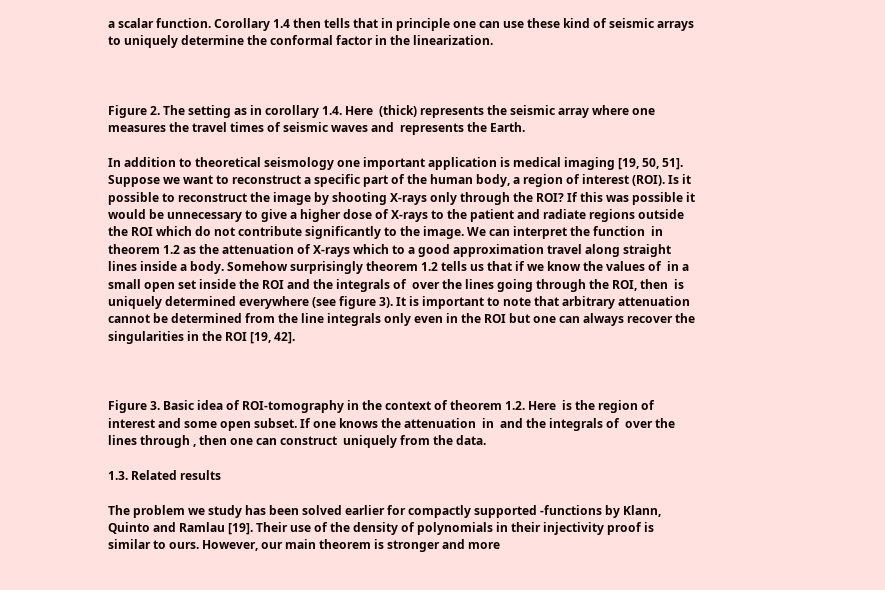a scalar function. Corollary 1.4 then tells that in principle one can use these kind of seismic arrays to uniquely determine the conformal factor in the linearization.



Figure 2. The setting as in corollary 1.4. Here  (thick) represents the seismic array where one measures the travel times of seismic waves and  represents the Earth.

In addition to theoretical seismology one important application is medical imaging [19, 50, 51]. Suppose we want to reconstruct a specific part of the human body, a region of interest (ROI). Is it possible to reconstruct the image by shooting X-rays only through the ROI? If this was possible it would be unnecessary to give a higher dose of X-rays to the patient and radiate regions outside the ROI which do not contribute significantly to the image. We can interpret the function  in theorem 1.2 as the attenuation of X-rays which to a good approximation travel along straight lines inside a body. Somehow surprisingly theorem 1.2 tells us that if we know the values of  in a small open set inside the ROI and the integrals of  over the lines going through the ROI, then  is uniquely determined everywhere (see figure 3). It is important to note that arbitrary attenuation cannot be determined from the line integrals only even in the ROI but one can always recover the singularities in the ROI [19, 42].



Figure 3. Basic idea of ROI-tomography in the context of theorem 1.2. Here  is the region of interest and some open subset. If one knows the attenuation  in  and the integrals of  over the lines through , then one can construct  uniquely from the data.

1.3. Related results

The problem we study has been solved earlier for compactly supported -functions by Klann, Quinto and Ramlau [19]. Their use of the density of polynomials in their injectivity proof is similar to ours. However, our main theorem is stronger and more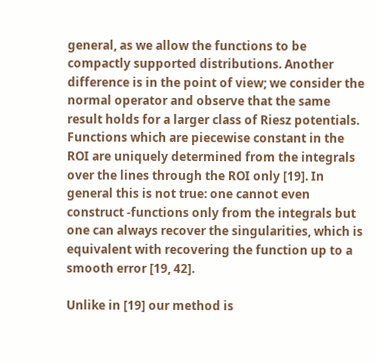general, as we allow the functions to be compactly supported distributions. Another difference is in the point of view; we consider the normal operator and observe that the same result holds for a larger class of Riesz potentials. Functions which are piecewise constant in the ROI are uniquely determined from the integrals over the lines through the ROI only [19]. In general this is not true: one cannot even construct -functions only from the integrals but one can always recover the singularities, which is equivalent with recovering the function up to a smooth error [19, 42].

Unlike in [19] our method is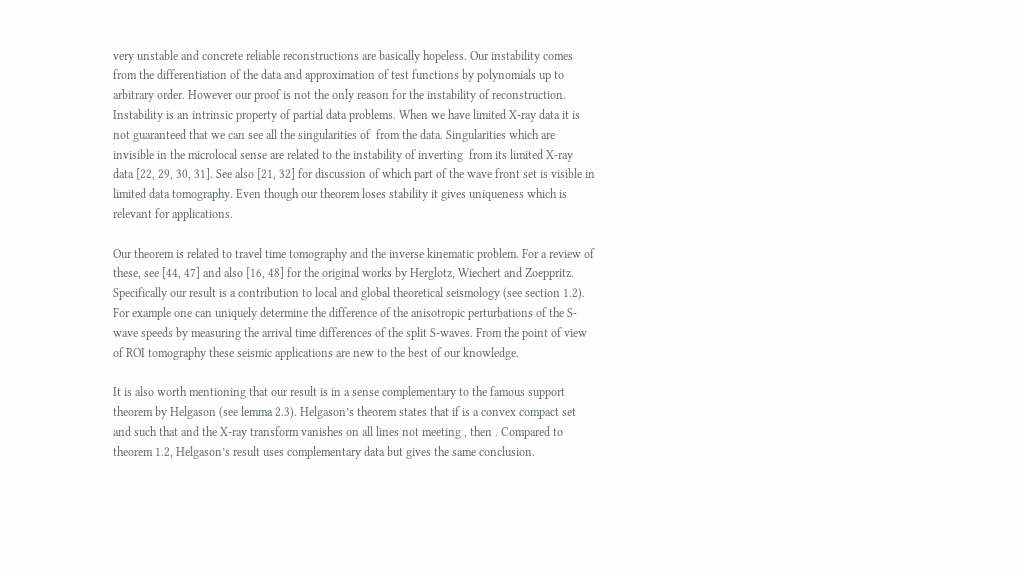very unstable and concrete reliable reconstructions are basically hopeless. Our instability comes from the differentiation of the data and approximation of test functions by polynomials up to arbitrary order. However our proof is not the only reason for the instability of reconstruction. Instability is an intrinsic property of partial data problems. When we have limited X-ray data it is not guaranteed that we can see all the singularities of  from the data. Singularities which are invisible in the microlocal sense are related to the instability of inverting  from its limited X-ray data [22, 29, 30, 31]. See also [21, 32] for discussion of which part of the wave front set is visible in limited data tomography. Even though our theorem loses stability it gives uniqueness which is relevant for applications.

Our theorem is related to travel time tomography and the inverse kinematic problem. For a review of these, see [44, 47] and also [16, 48] for the original works by Herglotz, Wiechert and Zoeppritz. Specifically our result is a contribution to local and global theoretical seismology (see section 1.2). For example one can uniquely determine the difference of the anisotropic perturbations of the S-wave speeds by measuring the arrival time differences of the split S-waves. From the point of view of ROI tomography these seismic applications are new to the best of our knowledge.

It is also worth mentioning that our result is in a sense complementary to the famous support theorem by Helgason (see lemma 2.3). Helgason’s theorem states that if is a convex compact set and such that and the X-ray transform vanishes on all lines not meeting , then . Compared to theorem 1.2, Helgason’s result uses complementary data but gives the same conclusion.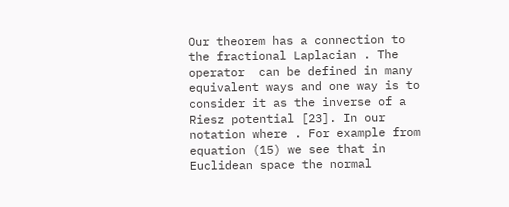Our theorem has a connection to the fractional Laplacian . The operator  can be defined in many equivalent ways and one way is to consider it as the inverse of a Riesz potential [23]. In our notation where . For example from equation (15) we see that in Euclidean space the normal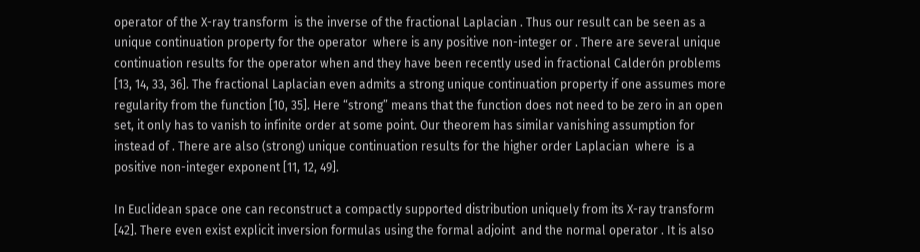operator of the X-ray transform  is the inverse of the fractional Laplacian . Thus our result can be seen as a unique continuation property for the operator  where is any positive non-integer or . There are several unique continuation results for the operator when and they have been recently used in fractional Calderón problems [13, 14, 33, 36]. The fractional Laplacian even admits a strong unique continuation property if one assumes more regularity from the function [10, 35]. Here “strong” means that the function does not need to be zero in an open set, it only has to vanish to infinite order at some point. Our theorem has similar vanishing assumption for  instead of . There are also (strong) unique continuation results for the higher order Laplacian  where  is a positive non-integer exponent [11, 12, 49].

In Euclidean space one can reconstruct a compactly supported distribution uniquely from its X-ray transform [42]. There even exist explicit inversion formulas using the formal adjoint  and the normal operator . It is also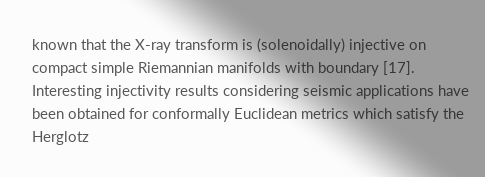known that the X-ray transform is (solenoidally) injective on compact simple Riemannian manifolds with boundary [17]. Interesting injectivity results considering seismic applications have been obtained for conformally Euclidean metrics which satisfy the Herglotz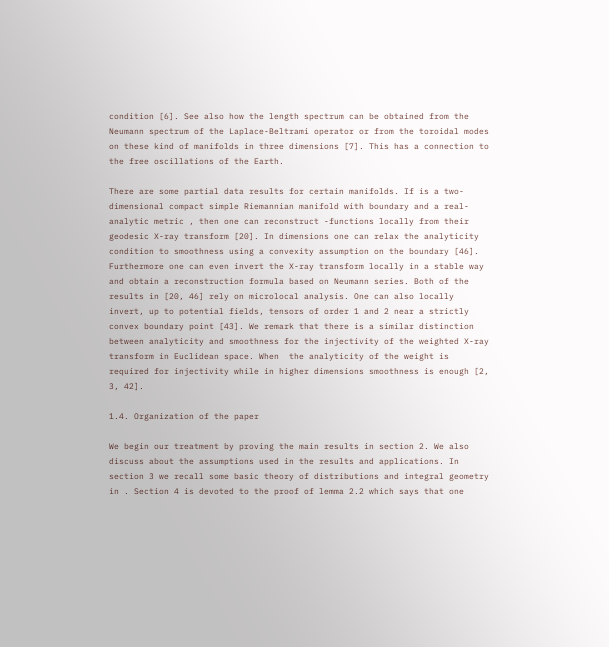condition [6]. See also how the length spectrum can be obtained from the Neumann spectrum of the Laplace-Beltrami operator or from the toroidal modes on these kind of manifolds in three dimensions [7]. This has a connection to the free oscillations of the Earth.

There are some partial data results for certain manifolds. If is a two-dimensional compact simple Riemannian manifold with boundary and a real-analytic metric , then one can reconstruct -functions locally from their geodesic X-ray transform [20]. In dimensions one can relax the analyticity condition to smoothness using a convexity assumption on the boundary [46]. Furthermore one can even invert the X-ray transform locally in a stable way and obtain a reconstruction formula based on Neumann series. Both of the results in [20, 46] rely on microlocal analysis. One can also locally invert, up to potential fields, tensors of order 1 and 2 near a strictly convex boundary point [43]. We remark that there is a similar distinction between analyticity and smoothness for the injectivity of the weighted X-ray transform in Euclidean space. When  the analyticity of the weight is required for injectivity while in higher dimensions smoothness is enough [2, 3, 42].

1.4. Organization of the paper

We begin our treatment by proving the main results in section 2. We also discuss about the assumptions used in the results and applications. In section 3 we recall some basic theory of distributions and integral geometry in . Section 4 is devoted to the proof of lemma 2.2 which says that one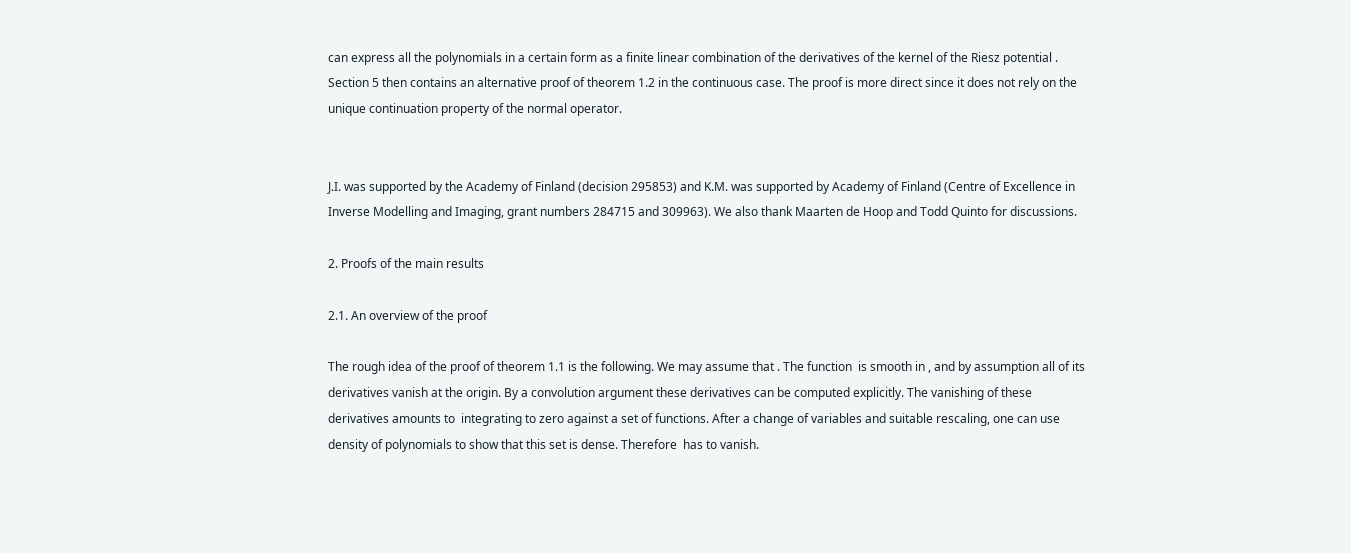can express all the polynomials in a certain form as a finite linear combination of the derivatives of the kernel of the Riesz potential . Section 5 then contains an alternative proof of theorem 1.2 in the continuous case. The proof is more direct since it does not rely on the unique continuation property of the normal operator.


J.I. was supported by the Academy of Finland (decision 295853) and K.M. was supported by Academy of Finland (Centre of Excellence in Inverse Modelling and Imaging, grant numbers 284715 and 309963). We also thank Maarten de Hoop and Todd Quinto for discussions.

2. Proofs of the main results

2.1. An overview of the proof

The rough idea of the proof of theorem 1.1 is the following. We may assume that . The function  is smooth in , and by assumption all of its derivatives vanish at the origin. By a convolution argument these derivatives can be computed explicitly. The vanishing of these derivatives amounts to  integrating to zero against a set of functions. After a change of variables and suitable rescaling, one can use density of polynomials to show that this set is dense. Therefore  has to vanish.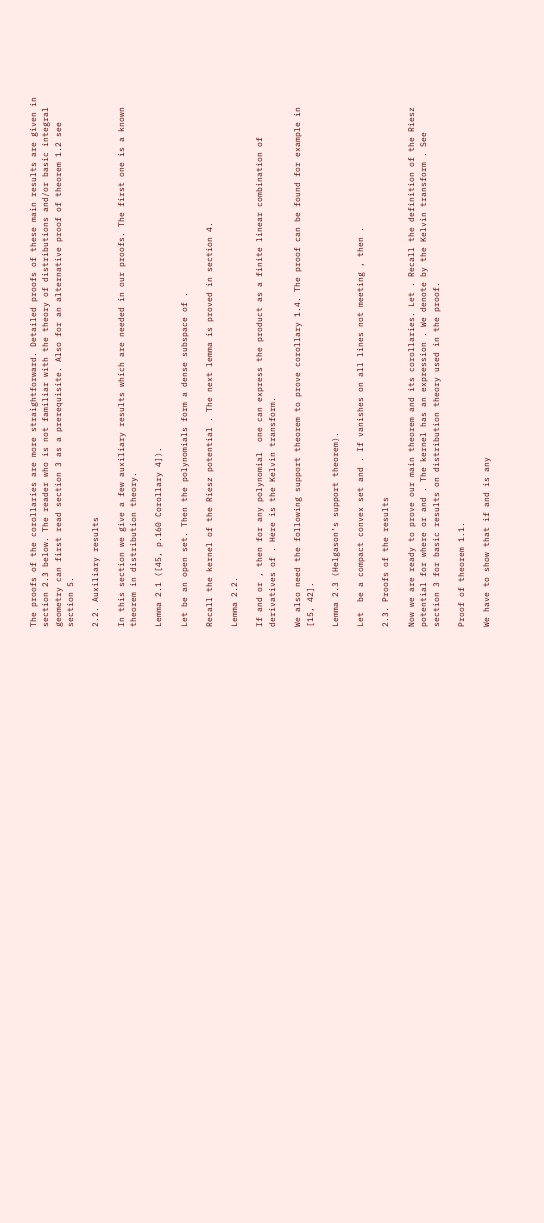The proofs of the corollaries are more straightforward. Detailed proofs of these main results are given in section 2.3 below. The reader who is not familiar with the theory of distributions and/or basic integral geometry can first read section 3 as a prerequisite. Also for an alternative proof of theorem 1.2 see section 5.

2.2. Auxiliary results

In this section we give a few auxiliary results which are needed in our proofs. The first one is a known theorem in distribution theory.

Lemma 2.1 ([45, p.160 Corollary 4]).

Let be an open set. Then the polynomials form a dense subspace of .

Recall the kernel of the Riesz potential . The next lemma is proved in section 4.

Lemma 2.2.

If and or , then for any polynomial  one can express the product as a finite linear combination of derivatives of . Here is the Kelvin transform.

We also need the following support theorem to prove corollary 1.4. The proof can be found for example in [15, 42].

Lemma 2.3 (Helgason’s support theorem).

Let  be a compact convex set and . If vanishes on all lines not meeting , then .

2.3. Proofs of the results

Now we are ready to prove our main theorem and its corollaries. Let . Recall the definition of the Riesz potential for where or and . The kernel has an expression . We denote by the Kelvin transform . See section 3 for basic results on distribution theory used in the proof.

Proof of theorem 1.1.

We have to show that if and is any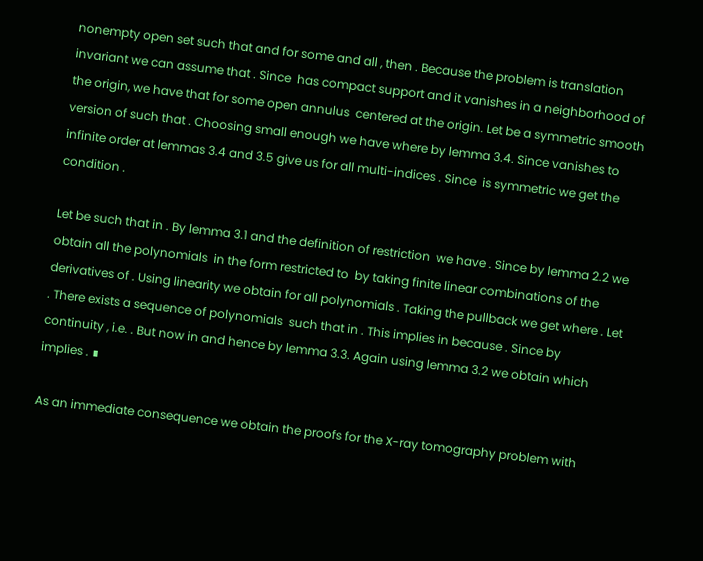nonempty open set such that and for some and all , then . Because the problem is translation invariant we can assume that . Since  has compact support and it vanishes in a neighborhood of the origin, we have that for some open annulus  centered at the origin. Let be a symmetric smooth version of such that . Choosing small enough we have where by lemma 3.4. Since vanishes to infinite order at lemmas 3.4 and 3.5 give us for all multi-indices . Since  is symmetric we get the condition .

Let be such that in . By lemma 3.1 and the definition of restriction  we have . Since by lemma 2.2 we obtain all the polynomials  in the form restricted to  by taking finite linear combinations of the derivatives of . Using linearity we obtain for all polynomials . Taking the pullback we get where . Let . There exists a sequence of polynomials  such that in . This implies in because . Since by continuity , i.e. . But now in and hence by lemma 3.3. Again using lemma 3.2 we obtain which implies . ∎

As an immediate consequence we obtain the proofs for the X-ray tomography problem with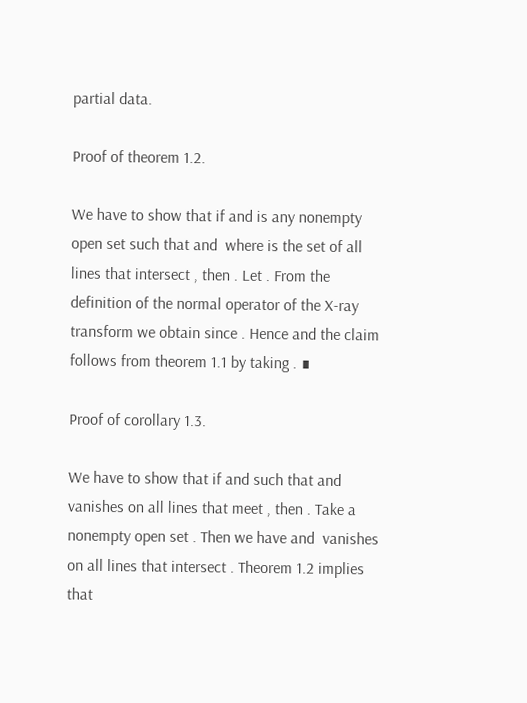partial data.

Proof of theorem 1.2.

We have to show that if and is any nonempty open set such that and  where is the set of all lines that intersect , then . Let . From the definition of the normal operator of the X-ray transform we obtain since . Hence and the claim follows from theorem 1.1 by taking . ∎

Proof of corollary 1.3.

We have to show that if and such that and  vanishes on all lines that meet , then . Take a nonempty open set . Then we have and  vanishes on all lines that intersect . Theorem 1.2 implies that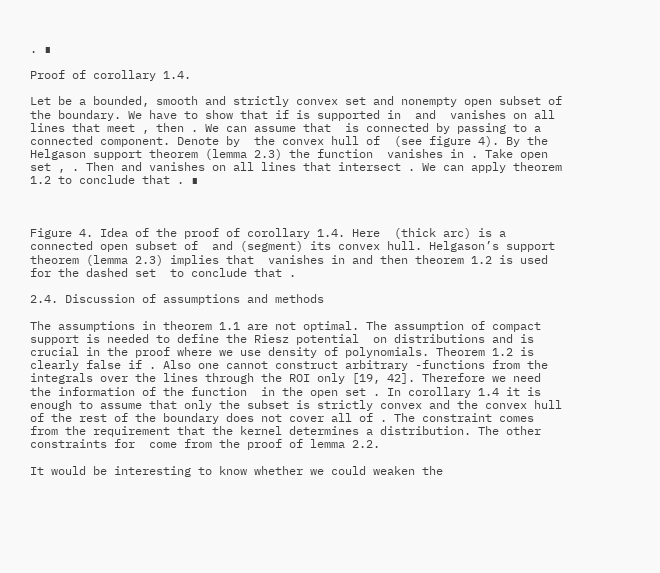. ∎

Proof of corollary 1.4.

Let be a bounded, smooth and strictly convex set and nonempty open subset of the boundary. We have to show that if is supported in  and  vanishes on all lines that meet , then . We can assume that  is connected by passing to a connected component. Denote by  the convex hull of  (see figure 4). By the Helgason support theorem (lemma 2.3) the function  vanishes in . Take open set , . Then and vanishes on all lines that intersect . We can apply theorem 1.2 to conclude that . ∎



Figure 4. Idea of the proof of corollary 1.4. Here  (thick arc) is a connected open subset of  and (segment) its convex hull. Helgason’s support theorem (lemma 2.3) implies that  vanishes in and then theorem 1.2 is used for the dashed set  to conclude that .

2.4. Discussion of assumptions and methods

The assumptions in theorem 1.1 are not optimal. The assumption of compact support is needed to define the Riesz potential  on distributions and is crucial in the proof where we use density of polynomials. Theorem 1.2 is clearly false if . Also one cannot construct arbitrary -functions from the integrals over the lines through the ROI only [19, 42]. Therefore we need the information of the function  in the open set . In corollary 1.4 it is enough to assume that only the subset is strictly convex and the convex hull of the rest of the boundary does not cover all of . The constraint comes from the requirement that the kernel determines a distribution. The other constraints for  come from the proof of lemma 2.2.

It would be interesting to know whether we could weaken the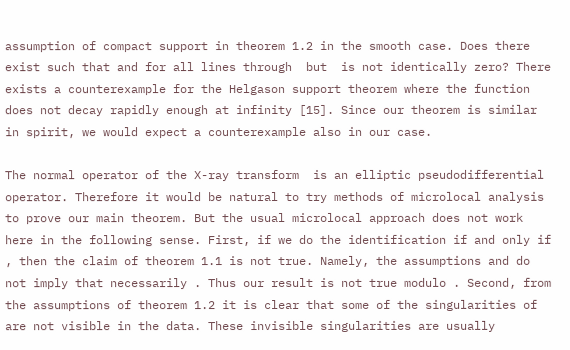assumption of compact support in theorem 1.2 in the smooth case. Does there exist such that and for all lines through  but  is not identically zero? There exists a counterexample for the Helgason support theorem where the function does not decay rapidly enough at infinity [15]. Since our theorem is similar in spirit, we would expect a counterexample also in our case.

The normal operator of the X-ray transform  is an elliptic pseudodifferential operator. Therefore it would be natural to try methods of microlocal analysis to prove our main theorem. But the usual microlocal approach does not work here in the following sense. First, if we do the identification if and only if , then the claim of theorem 1.1 is not true. Namely, the assumptions and do not imply that necessarily . Thus our result is not true modulo . Second, from the assumptions of theorem 1.2 it is clear that some of the singularities of are not visible in the data. These invisible singularities are usually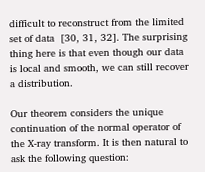difficult to reconstruct from the limited set of data  [30, 31, 32]. The surprising thing here is that even though our data is local and smooth, we can still recover a distribution.

Our theorem considers the unique continuation of the normal operator of the X-ray transform. It is then natural to ask the following question: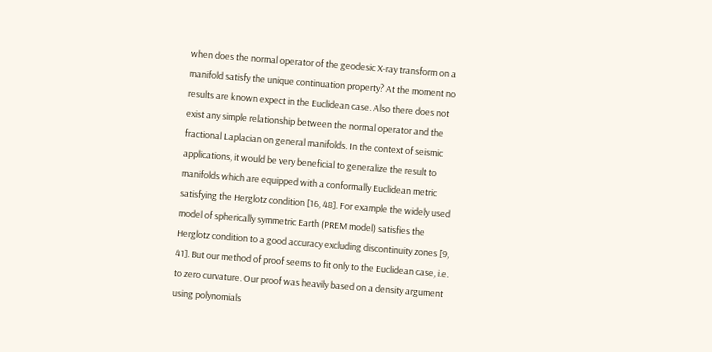when does the normal operator of the geodesic X-ray transform on a manifold satisfy the unique continuation property? At the moment no results are known expect in the Euclidean case. Also there does not exist any simple relationship between the normal operator and the fractional Laplacian on general manifolds. In the context of seismic applications, it would be very beneficial to generalize the result to manifolds which are equipped with a conformally Euclidean metric satisfying the Herglotz condition [16, 48]. For example the widely used model of spherically symmetric Earth (PREM model) satisfies the Herglotz condition to a good accuracy excluding discontinuity zones [9, 41]. But our method of proof seems to fit only to the Euclidean case, i.e. to zero curvature. Our proof was heavily based on a density argument using polynomials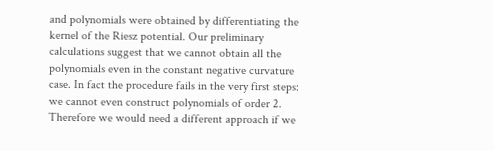and polynomials were obtained by differentiating the kernel of the Riesz potential. Our preliminary calculations suggest that we cannot obtain all the polynomials even in the constant negative curvature case. In fact the procedure fails in the very first steps: we cannot even construct polynomials of order 2. Therefore we would need a different approach if we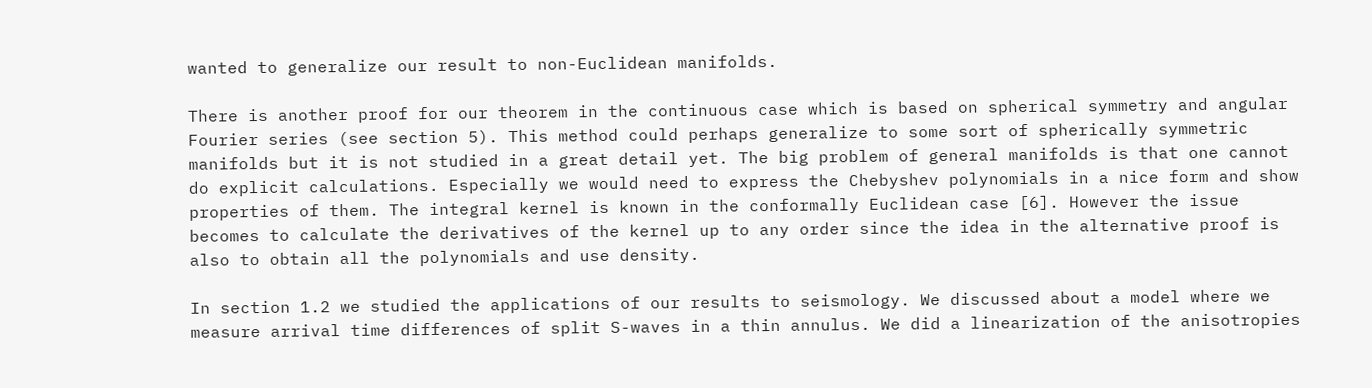wanted to generalize our result to non-Euclidean manifolds.

There is another proof for our theorem in the continuous case which is based on spherical symmetry and angular Fourier series (see section 5). This method could perhaps generalize to some sort of spherically symmetric manifolds but it is not studied in a great detail yet. The big problem of general manifolds is that one cannot do explicit calculations. Especially we would need to express the Chebyshev polynomials in a nice form and show properties of them. The integral kernel is known in the conformally Euclidean case [6]. However the issue becomes to calculate the derivatives of the kernel up to any order since the idea in the alternative proof is also to obtain all the polynomials and use density.

In section 1.2 we studied the applications of our results to seismology. We discussed about a model where we measure arrival time differences of split S-waves in a thin annulus. We did a linearization of the anisotropies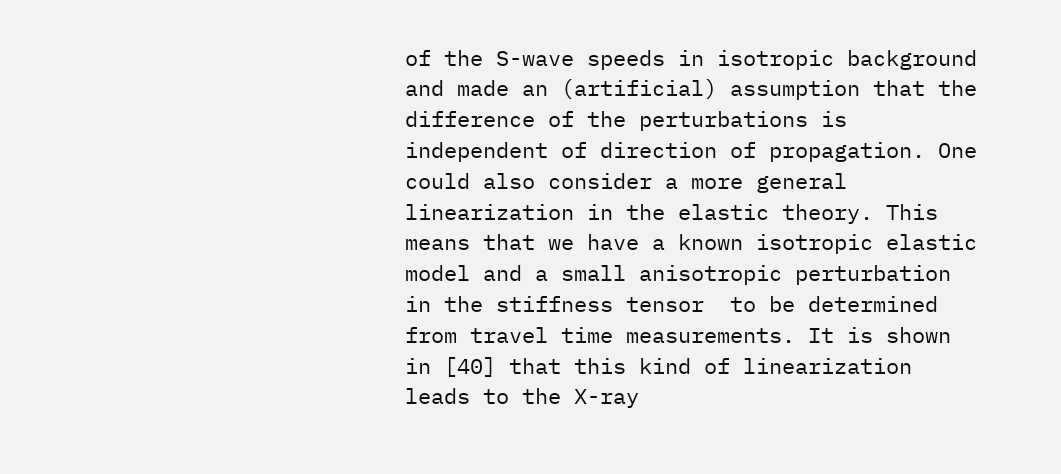of the S-wave speeds in isotropic background and made an (artificial) assumption that the difference of the perturbations is independent of direction of propagation. One could also consider a more general linearization in the elastic theory. This means that we have a known isotropic elastic model and a small anisotropic perturbation in the stiffness tensor  to be determined from travel time measurements. It is shown in [40] that this kind of linearization leads to the X-ray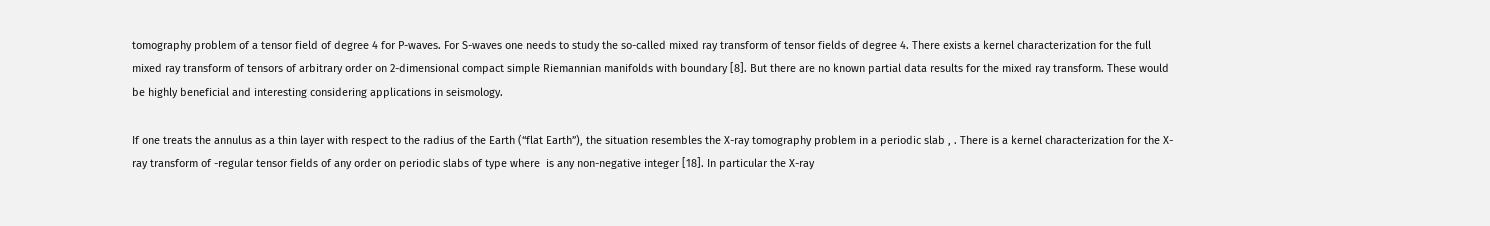tomography problem of a tensor field of degree 4 for P-waves. For S-waves one needs to study the so-called mixed ray transform of tensor fields of degree 4. There exists a kernel characterization for the full mixed ray transform of tensors of arbitrary order on 2-dimensional compact simple Riemannian manifolds with boundary [8]. But there are no known partial data results for the mixed ray transform. These would be highly beneficial and interesting considering applications in seismology.

If one treats the annulus as a thin layer with respect to the radius of the Earth (“flat Earth”), the situation resembles the X-ray tomography problem in a periodic slab , . There is a kernel characterization for the X-ray transform of -regular tensor fields of any order on periodic slabs of type where  is any non-negative integer [18]. In particular the X-ray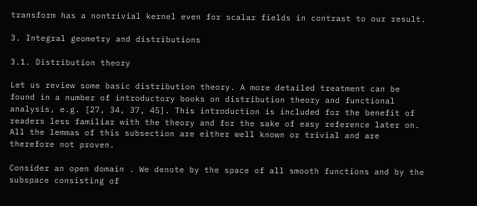transform has a nontrivial kernel even for scalar fields in contrast to our result.

3. Integral geometry and distributions

3.1. Distribution theory

Let us review some basic distribution theory. A more detailed treatment can be found in a number of introductory books on distribution theory and functional analysis, e.g. [27, 34, 37, 45]. This introduction is included for the benefit of readers less familiar with the theory and for the sake of easy reference later on. All the lemmas of this subsection are either well known or trivial and are therefore not proven.

Consider an open domain . We denote by the space of all smooth functions and by the subspace consisting of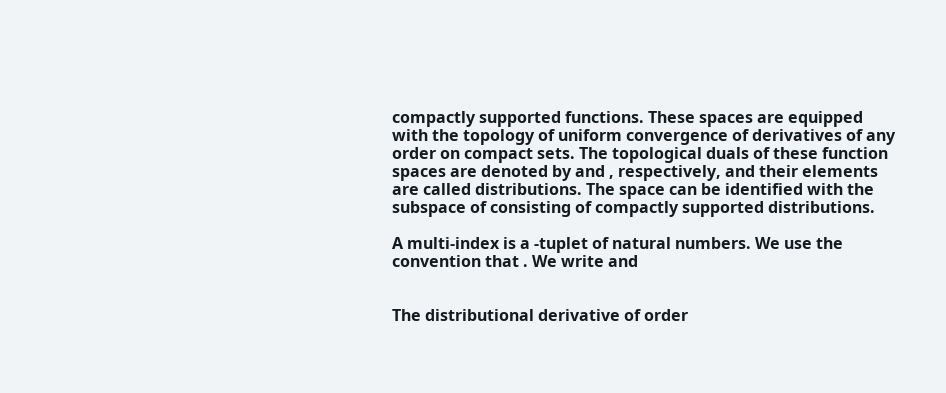compactly supported functions. These spaces are equipped with the topology of uniform convergence of derivatives of any order on compact sets. The topological duals of these function spaces are denoted by and , respectively, and their elements are called distributions. The space can be identified with the subspace of consisting of compactly supported distributions.

A multi-index is a -tuplet of natural numbers. We use the convention that . We write and


The distributional derivative of order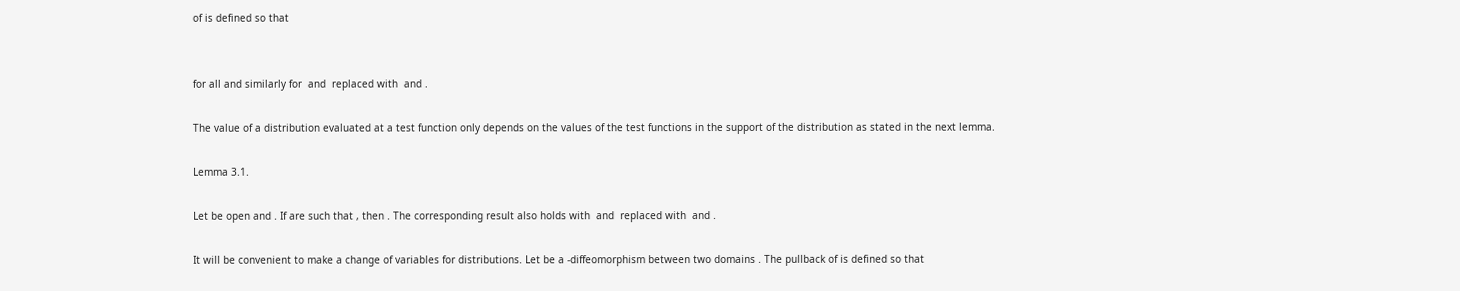of is defined so that


for all and similarly for  and  replaced with  and .

The value of a distribution evaluated at a test function only depends on the values of the test functions in the support of the distribution as stated in the next lemma.

Lemma 3.1.

Let be open and . If are such that , then . The corresponding result also holds with  and  replaced with  and .

It will be convenient to make a change of variables for distributions. Let be a -diffeomorphism between two domains . The pullback of is defined so that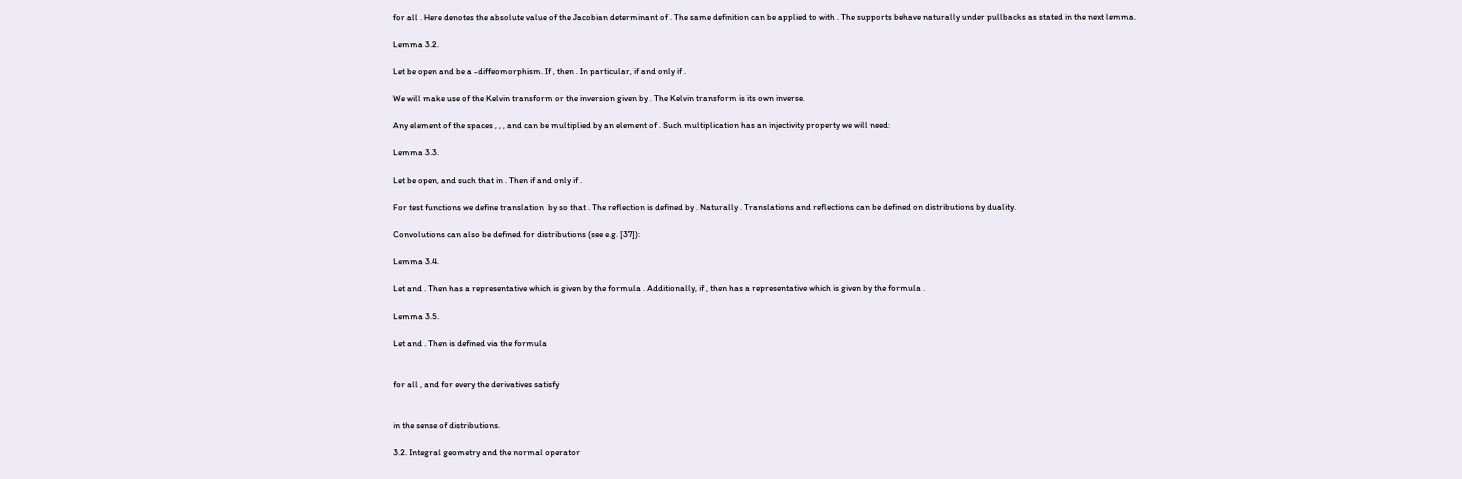for all . Here denotes the absolute value of the Jacobian determinant of . The same definition can be applied to with . The supports behave naturally under pullbacks as stated in the next lemma.

Lemma 3.2.

Let be open and be a -diffeomorphism. If , then . In particular, if and only if .

We will make use of the Kelvin transform or the inversion given by . The Kelvin transform is its own inverse.

Any element of the spaces , , , and can be multiplied by an element of . Such multiplication has an injectivity property we will need:

Lemma 3.3.

Let be open, and such that in . Then if and only if .

For test functions we define translation  by so that . The reflection is defined by . Naturally . Translations and reflections can be defined on distributions by duality.

Convolutions can also be defined for distributions (see e.g. [37]):

Lemma 3.4.

Let and . Then has a representative which is given by the formula . Additionally, if , then has a representative which is given by the formula .

Lemma 3.5.

Let and . Then is defined via the formula


for all , and for every the derivatives satisfy


in the sense of distributions.

3.2. Integral geometry and the normal operator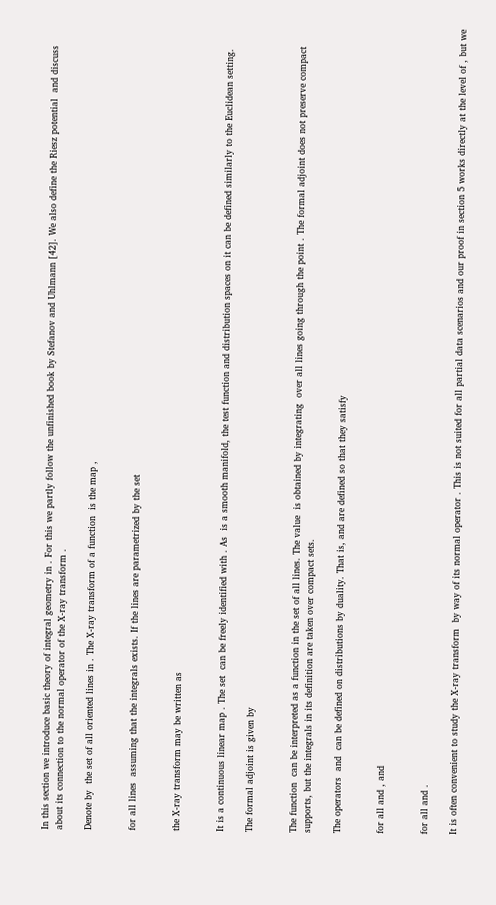In this section we introduce basic theory of integral geometry in . For this we partly follow the unfinished book by Stefanov and Uhlmann [42]. We also define the Riesz potential  and discuss about its connection to the normal operator of the X-ray transform .

Denote by  the set of all oriented lines in . The X-ray transform of a function  is the map ,


for all lines  assuming that the integrals exists. If the lines are parametrized by the set


the X-ray transform may be written as


It is a continuous linear map . The set  can be freely identified with . As  is a smooth manifold, the test function and distribution spaces on it can be defined similarly to the Euclidean setting.

The formal adjoint is given by


The function  can be interpreted as a function in the set of all lines. The value  is obtained by integrating  over all lines going through the point . The formal adjoint does not preserve compact supports, but the integrals in its definition are taken over compact sets.

The operators  and  can be defined on distributions by duality. That is, and are defined so that they satisfy


for all and , and


for all and .

It is often convenient to study the X-ray transform  by way of its normal operator . This is not suited for all partial data scenarios and our proof in section 5 works directly at the level of , but we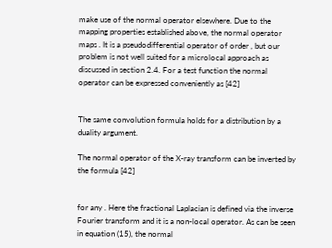make use of the normal operator elsewhere. Due to the mapping properties established above, the normal operator maps . It is a pseudodifferential operator of order , but our problem is not well suited for a microlocal approach as discussed in section 2.4. For a test function the normal operator can be expressed conveniently as [42]


The same convolution formula holds for a distribution by a duality argument.

The normal operator of the X-ray transform can be inverted by the formula [42]


for any . Here the fractional Laplacian is defined via the inverse Fourier transform and it is a non-local operator. As can be seen in equation (15), the normal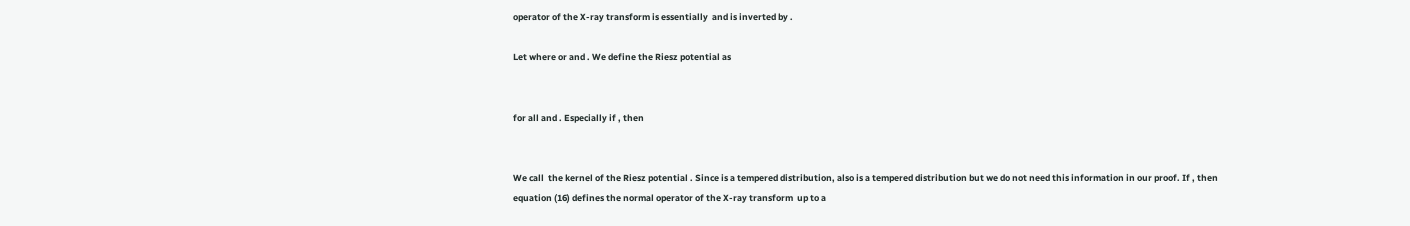operator of the X-ray transform is essentially  and is inverted by .

Let where or and . We define the Riesz potential as


for all and . Especially if , then


We call  the kernel of the Riesz potential . Since is a tempered distribution, also is a tempered distribution but we do not need this information in our proof. If , then equation (16) defines the normal operator of the X-ray transform  up to a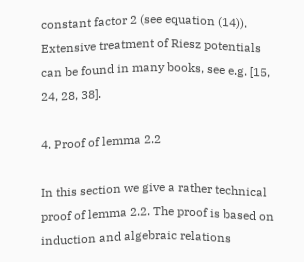constant factor 2 (see equation (14)). Extensive treatment of Riesz potentials can be found in many books, see e.g. [15, 24, 28, 38].

4. Proof of lemma 2.2

In this section we give a rather technical proof of lemma 2.2. The proof is based on induction and algebraic relations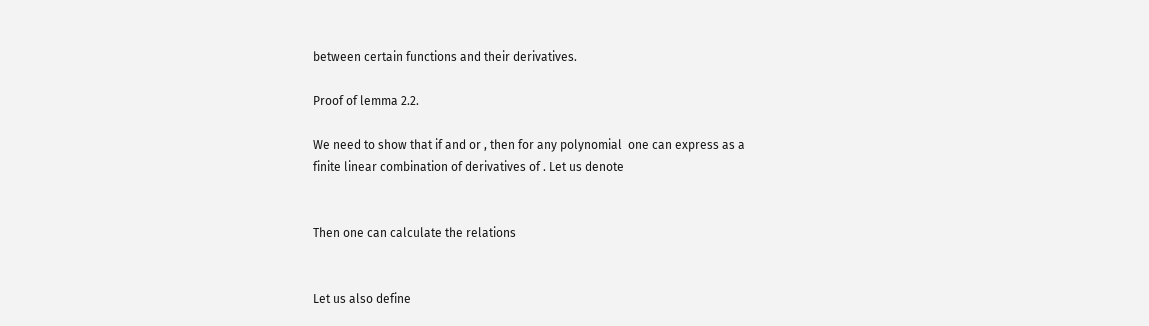between certain functions and their derivatives.

Proof of lemma 2.2.

We need to show that if and or , then for any polynomial  one can express as a finite linear combination of derivatives of . Let us denote


Then one can calculate the relations


Let us also define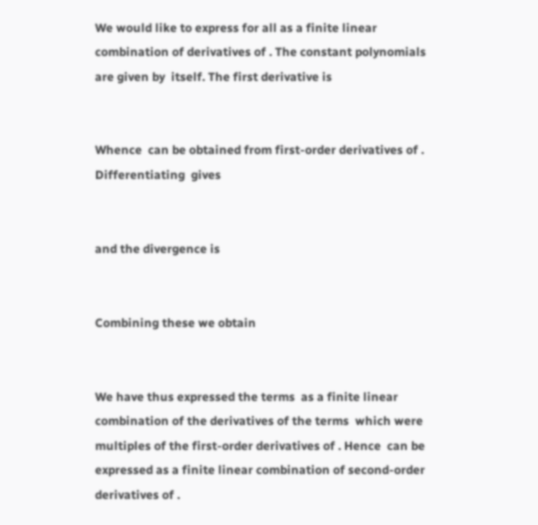We would like to express for all as a finite linear combination of derivatives of . The constant polynomials are given by  itself. The first derivative is


Whence  can be obtained from first-order derivatives of . Differentiating  gives


and the divergence is


Combining these we obtain


We have thus expressed the terms  as a finite linear combination of the derivatives of the terms  which were multiples of the first-order derivatives of . Hence  can be expressed as a finite linear combination of second-order derivatives of .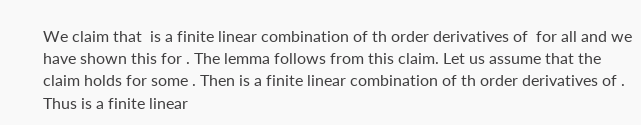We claim that  is a finite linear combination of th order derivatives of  for all and we have shown this for . The lemma follows from this claim. Let us assume that the claim holds for some . Then is a finite linear combination of th order derivatives of . Thus is a finite linear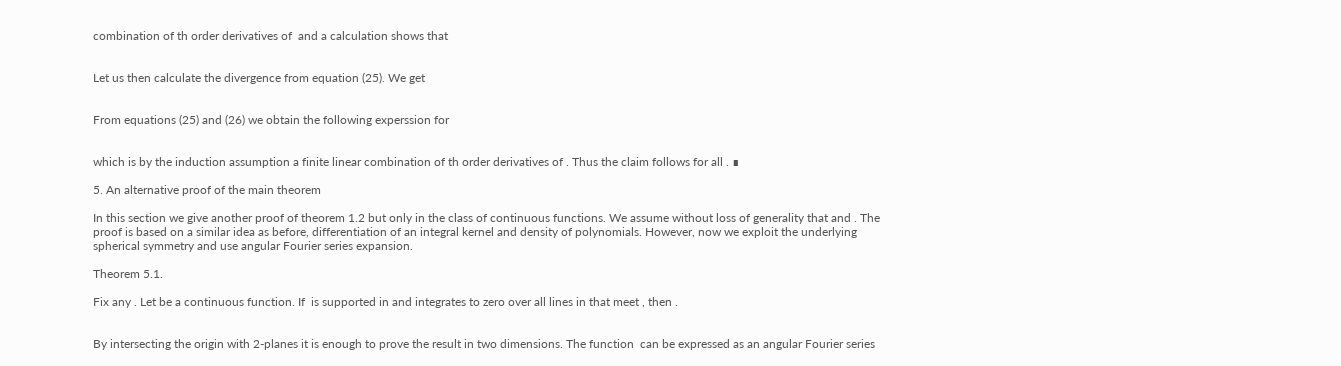combination of th order derivatives of  and a calculation shows that


Let us then calculate the divergence from equation (25). We get


From equations (25) and (26) we obtain the following experssion for


which is by the induction assumption a finite linear combination of th order derivatives of . Thus the claim follows for all . ∎

5. An alternative proof of the main theorem

In this section we give another proof of theorem 1.2 but only in the class of continuous functions. We assume without loss of generality that and . The proof is based on a similar idea as before, differentiation of an integral kernel and density of polynomials. However, now we exploit the underlying spherical symmetry and use angular Fourier series expansion.

Theorem 5.1.

Fix any . Let be a continuous function. If  is supported in and integrates to zero over all lines in that meet , then .


By intersecting the origin with 2-planes it is enough to prove the result in two dimensions. The function  can be expressed as an angular Fourier series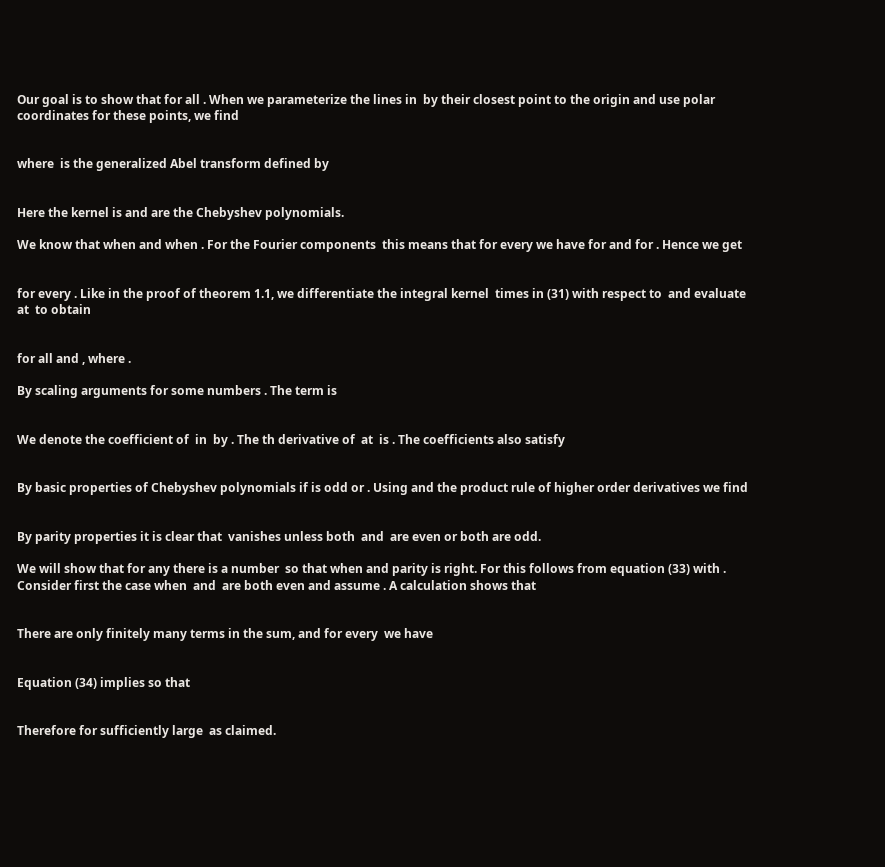Our goal is to show that for all . When we parameterize the lines in  by their closest point to the origin and use polar coordinates for these points, we find


where  is the generalized Abel transform defined by


Here the kernel is and are the Chebyshev polynomials.

We know that when and when . For the Fourier components  this means that for every we have for and for . Hence we get


for every . Like in the proof of theorem 1.1, we differentiate the integral kernel  times in (31) with respect to  and evaluate at  to obtain


for all and , where .

By scaling arguments for some numbers . The term is


We denote the coefficient of  in  by . The th derivative of  at  is . The coefficients also satisfy


By basic properties of Chebyshev polynomials if is odd or . Using and the product rule of higher order derivatives we find


By parity properties it is clear that  vanishes unless both  and  are even or both are odd.

We will show that for any there is a number  so that when and parity is right. For this follows from equation (33) with . Consider first the case when  and  are both even and assume . A calculation shows that


There are only finitely many terms in the sum, and for every  we have


Equation (34) implies so that


Therefore for sufficiently large  as claimed.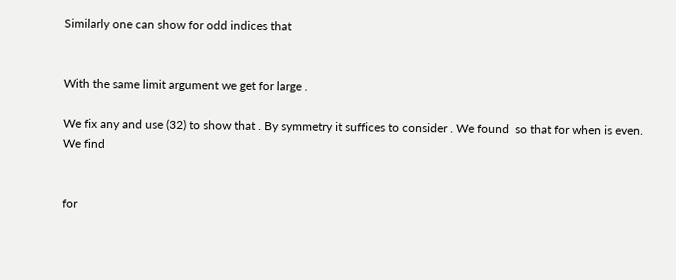Similarly one can show for odd indices that


With the same limit argument we get for large .

We fix any and use (32) to show that . By symmetry it suffices to consider . We found  so that for when is even. We find


for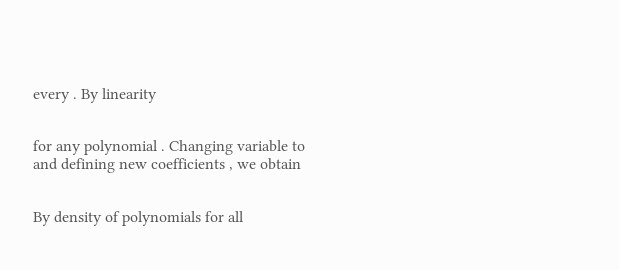every . By linearity


for any polynomial . Changing variable to  and defining new coefficients , we obtain


By density of polynomials for all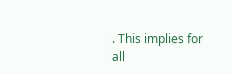. This implies for all